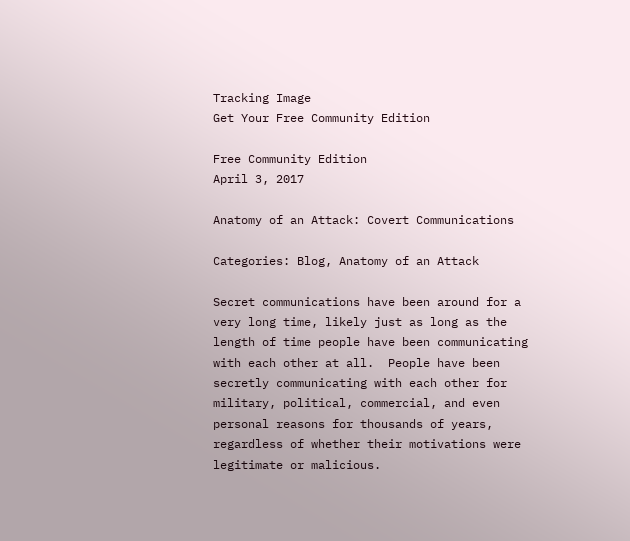Tracking Image
Get Your Free Community Edition

Free Community Edition
April 3, 2017

Anatomy of an Attack: Covert Communications

Categories: Blog, Anatomy of an Attack

Secret communications have been around for a very long time, likely just as long as the length of time people have been communicating with each other at all.  People have been secretly communicating with each other for military, political, commercial, and even personal reasons for thousands of years, regardless of whether their motivations were legitimate or malicious.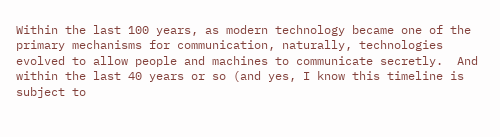Within the last 100 years, as modern technology became one of the primary mechanisms for communication, naturally, technologies evolved to allow people and machines to communicate secretly.  And within the last 40 years or so (and yes, I know this timeline is subject to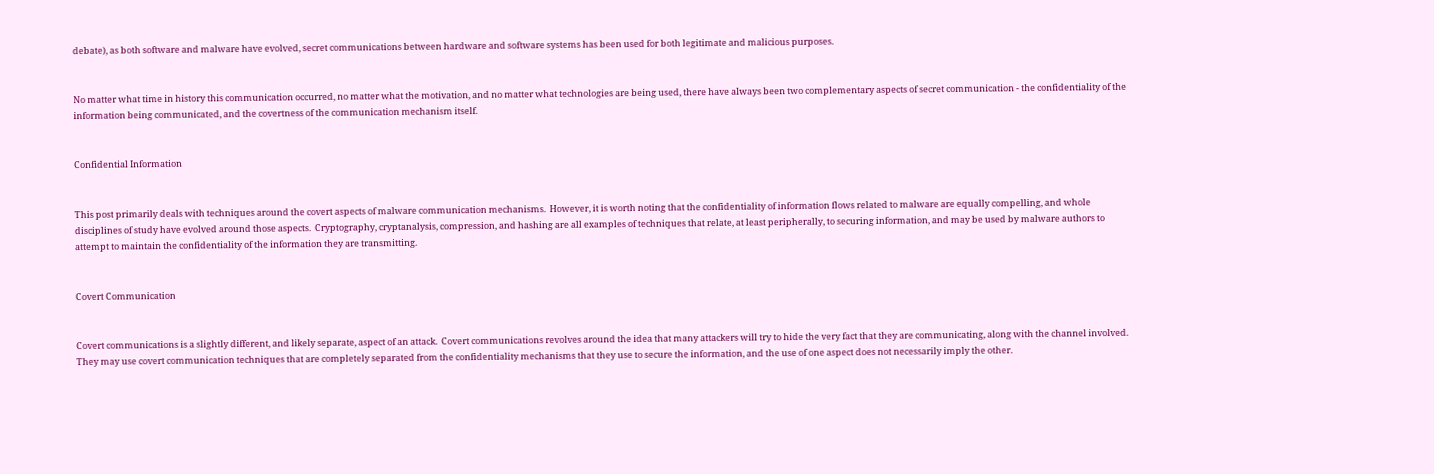debate), as both software and malware have evolved, secret communications between hardware and software systems has been used for both legitimate and malicious purposes.


No matter what time in history this communication occurred, no matter what the motivation, and no matter what technologies are being used, there have always been two complementary aspects of secret communication - the confidentiality of the information being communicated, and the covertness of the communication mechanism itself.


Confidential Information


This post primarily deals with techniques around the covert aspects of malware communication mechanisms.  However, it is worth noting that the confidentiality of information flows related to malware are equally compelling, and whole disciplines of study have evolved around those aspects.  Cryptography, cryptanalysis, compression, and hashing are all examples of techniques that relate, at least peripherally, to securing information, and may be used by malware authors to attempt to maintain the confidentiality of the information they are transmitting.


Covert Communication


Covert communications is a slightly different, and likely separate, aspect of an attack.  Covert communications revolves around the idea that many attackers will try to hide the very fact that they are communicating, along with the channel involved.  They may use covert communication techniques that are completely separated from the confidentiality mechanisms that they use to secure the information, and the use of one aspect does not necessarily imply the other.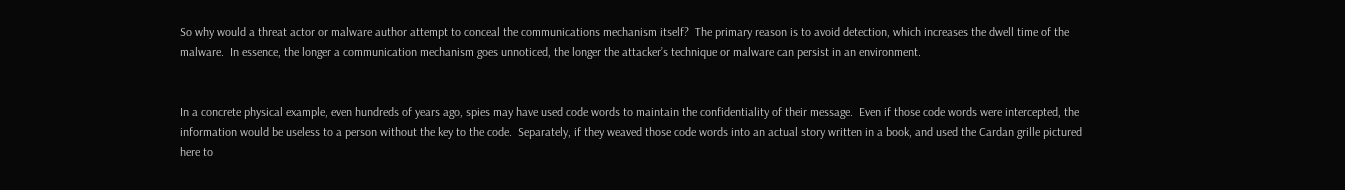So why would a threat actor or malware author attempt to conceal the communications mechanism itself?  The primary reason is to avoid detection, which increases the dwell time of the malware.  In essence, the longer a communication mechanism goes unnoticed, the longer the attacker’s technique or malware can persist in an environment.


In a concrete physical example, even hundreds of years ago, spies may have used code words to maintain the confidentiality of their message.  Even if those code words were intercepted, the information would be useless to a person without the key to the code.  Separately, if they weaved those code words into an actual story written in a book, and used the Cardan grille pictured here to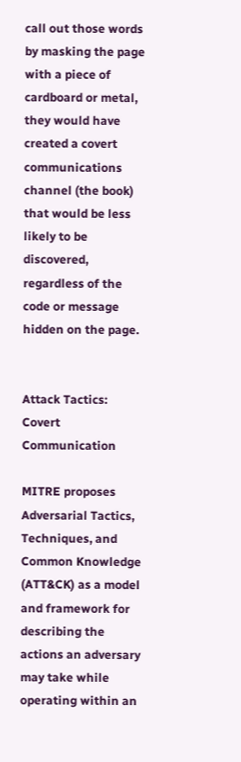call out those words by masking the page with a piece of cardboard or metal, they would have created a covert communications channel (the book) that would be less likely to be discovered, regardless of the code or message hidden on the page.


Attack Tactics: Covert Communication

MITRE proposes Adversarial Tactics, Techniques, and Common Knowledge (ATT&CK) as a model and framework for describing the actions an adversary may take while operating within an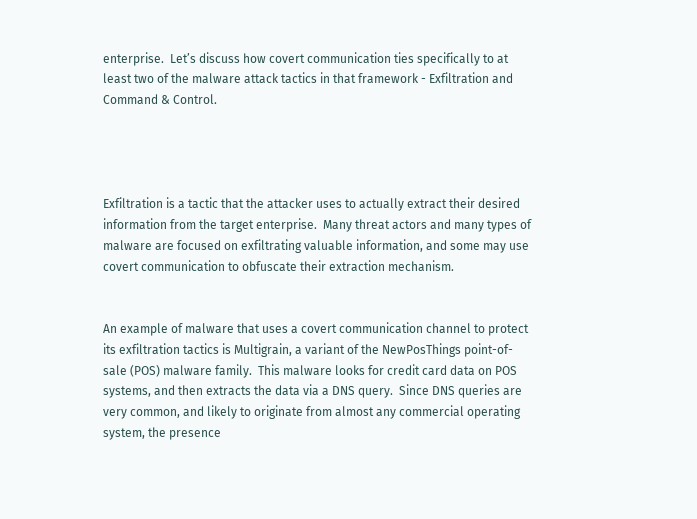enterprise.  Let’s discuss how covert communication ties specifically to at least two of the malware attack tactics in that framework - Exfiltration and Command & Control.




Exfiltration is a tactic that the attacker uses to actually extract their desired information from the target enterprise.  Many threat actors and many types of malware are focused on exfiltrating valuable information, and some may use covert communication to obfuscate their extraction mechanism.


An example of malware that uses a covert communication channel to protect its exfiltration tactics is Multigrain, a variant of the NewPosThings point-of-sale (POS) malware family.  This malware looks for credit card data on POS systems, and then extracts the data via a DNS query.  Since DNS queries are very common, and likely to originate from almost any commercial operating system, the presence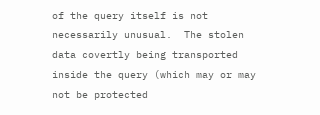of the query itself is not necessarily unusual.  The stolen data covertly being transported inside the query (which may or may not be protected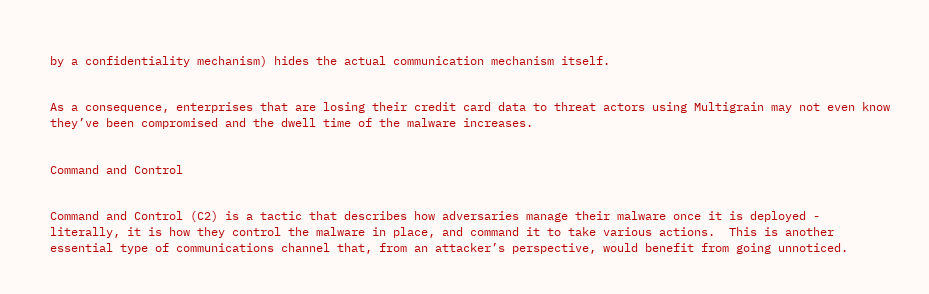by a confidentiality mechanism) hides the actual communication mechanism itself.


As a consequence, enterprises that are losing their credit card data to threat actors using Multigrain may not even know they’ve been compromised and the dwell time of the malware increases.


Command and Control


Command and Control (C2) is a tactic that describes how adversaries manage their malware once it is deployed - literally, it is how they control the malware in place, and command it to take various actions.  This is another essential type of communications channel that, from an attacker’s perspective, would benefit from going unnoticed.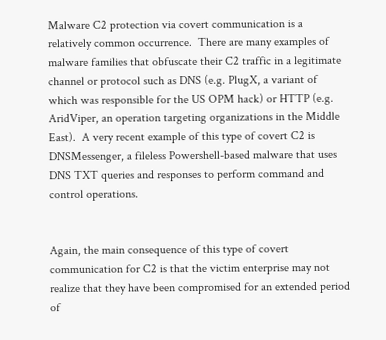Malware C2 protection via covert communication is a relatively common occurrence.  There are many examples of malware families that obfuscate their C2 traffic in a legitimate channel or protocol such as DNS (e.g. PlugX, a variant of which was responsible for the US OPM hack) or HTTP (e.g. AridViper, an operation targeting organizations in the Middle East).  A very recent example of this type of covert C2 is DNSMessenger, a fileless Powershell-based malware that uses DNS TXT queries and responses to perform command and control operations.


Again, the main consequence of this type of covert communication for C2 is that the victim enterprise may not realize that they have been compromised for an extended period of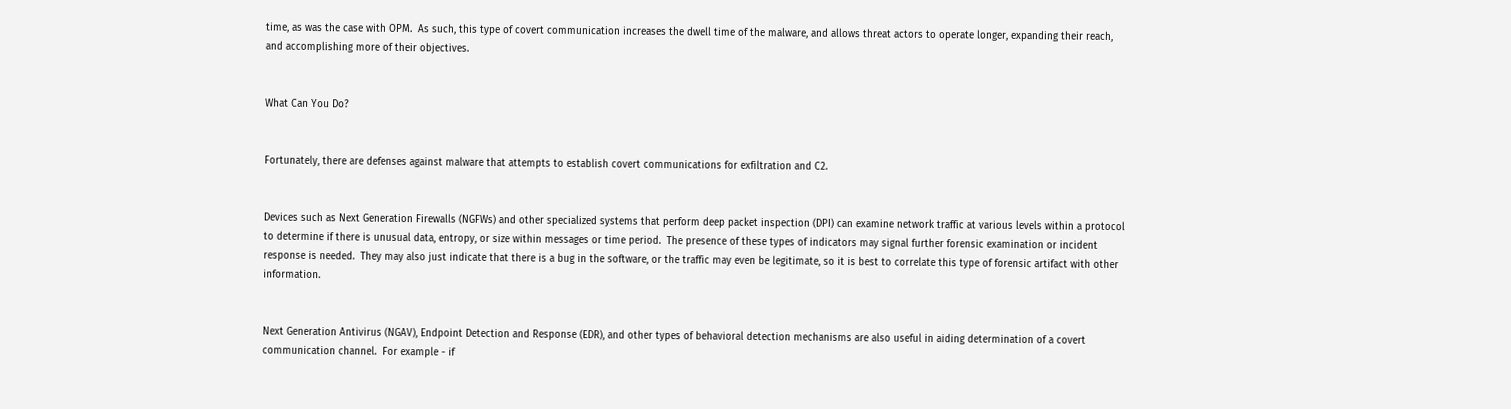time, as was the case with OPM.  As such, this type of covert communication increases the dwell time of the malware, and allows threat actors to operate longer, expanding their reach, and accomplishing more of their objectives.


What Can You Do?


Fortunately, there are defenses against malware that attempts to establish covert communications for exfiltration and C2.


Devices such as Next Generation Firewalls (NGFWs) and other specialized systems that perform deep packet inspection (DPI) can examine network traffic at various levels within a protocol to determine if there is unusual data, entropy, or size within messages or time period.  The presence of these types of indicators may signal further forensic examination or incident response is needed.  They may also just indicate that there is a bug in the software, or the traffic may even be legitimate, so it is best to correlate this type of forensic artifact with other information.


Next Generation Antivirus (NGAV), Endpoint Detection and Response (EDR), and other types of behavioral detection mechanisms are also useful in aiding determination of a covert communication channel.  For example - if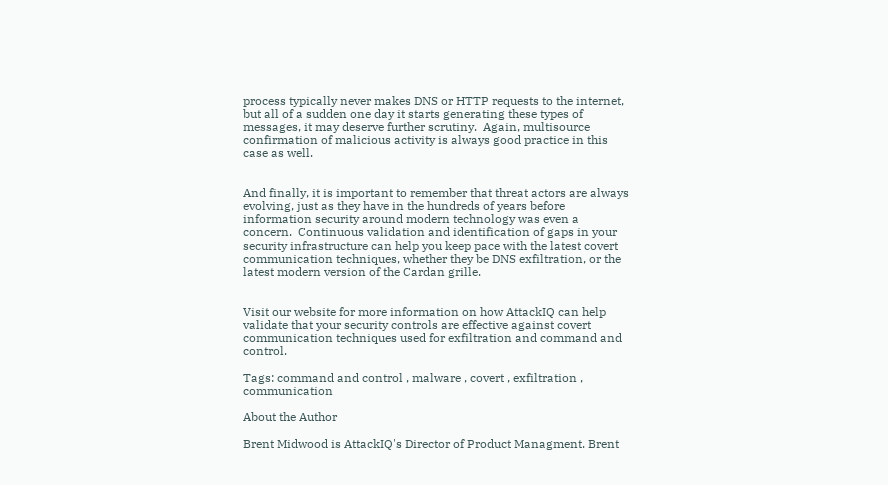process typically never makes DNS or HTTP requests to the internet, but all of a sudden one day it starts generating these types of messages, it may deserve further scrutiny.  Again, multisource confirmation of malicious activity is always good practice in this case as well.


And finally, it is important to remember that threat actors are always evolving, just as they have in the hundreds of years before information security around modern technology was even a concern.  Continuous validation and identification of gaps in your security infrastructure can help you keep pace with the latest covert communication techniques, whether they be DNS exfiltration, or the latest modern version of the Cardan grille.


Visit our website for more information on how AttackIQ can help validate that your security controls are effective against covert communication techniques used for exfiltration and command and control.

Tags: command and control , malware , covert , exfiltration , communication

About the Author

Brent Midwood is AttackIQ's Director of Product Managment. Brent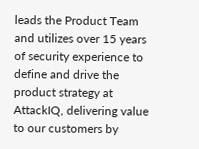leads the Product Team and utilizes over 15 years of security experience to define and drive the product strategy at AttackIQ, delivering value to our customers by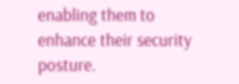enabling them to enhance their security posture.